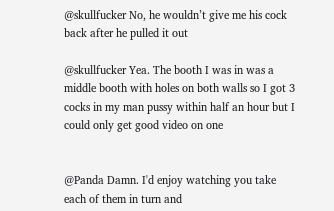@skullfucker No, he wouldn’t give me his cock back after he pulled it out

@skullfucker Yea. The booth I was in was a middle booth with holes on both walls so I got 3 cocks in my man pussy within half an hour but I could only get good video on one


@Panda Damn. I'd enjoy watching you take each of them in turn and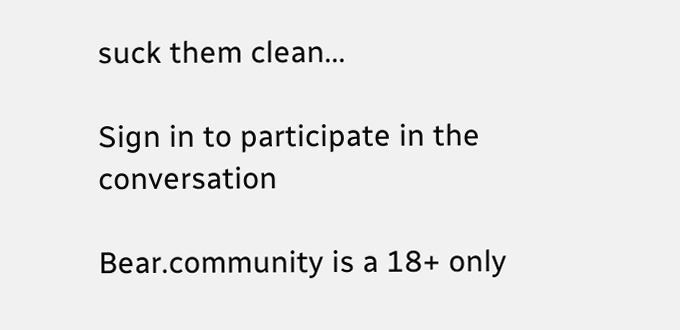suck them clean...

Sign in to participate in the conversation

Bear.community is a 18+ only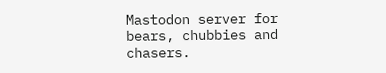Mastodon server for bears, chubbies and chasers.